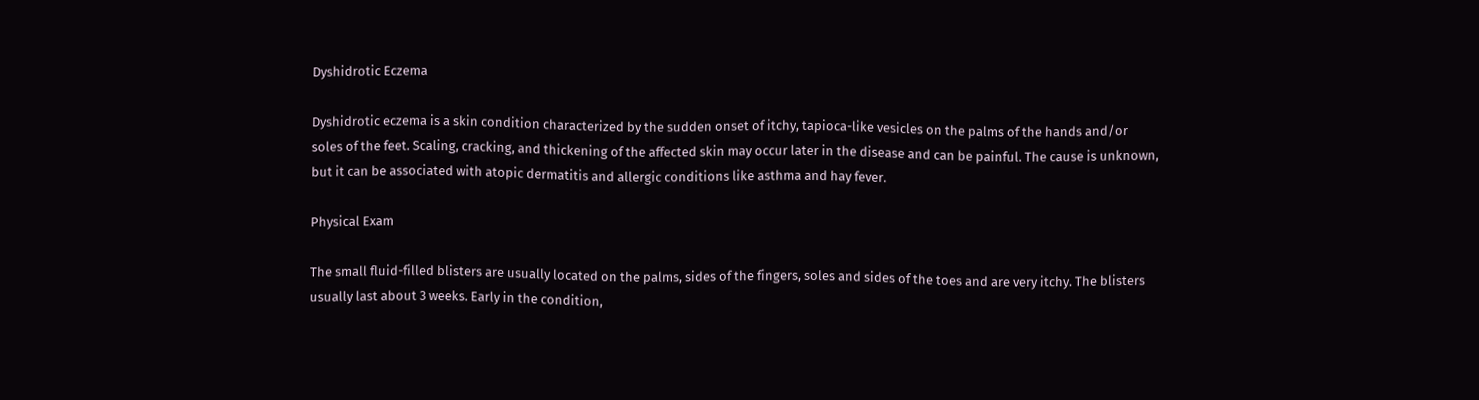Dyshidrotic Eczema

Dyshidrotic eczema is a skin condition characterized by the sudden onset of itchy, tapioca-like vesicles on the palms of the hands and/or soles of the feet. Scaling, cracking, and thickening of the affected skin may occur later in the disease and can be painful. The cause is unknown, but it can be associated with atopic dermatitis and allergic conditions like asthma and hay fever.

Physical Exam

The small fluid-filled blisters are usually located on the palms, sides of the fingers, soles and sides of the toes and are very itchy. The blisters usually last about 3 weeks. Early in the condition,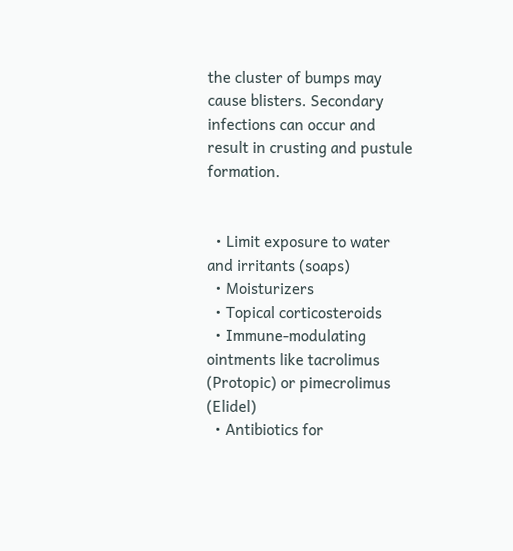the cluster of bumps may cause blisters. Secondary infections can occur and result in crusting and pustule formation.


  • Limit exposure to water and irritants (soaps)
  • Moisturizers
  • Topical corticosteroids
  • Immune-modulating ointments like tacrolimus (Protopic) or pimecrolimus (Elidel)
  • Antibiotics for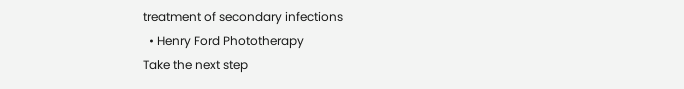treatment of secondary infections
  • Henry Ford Phototherapy
Take the next step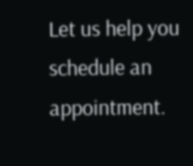Let us help you schedule an appointment.